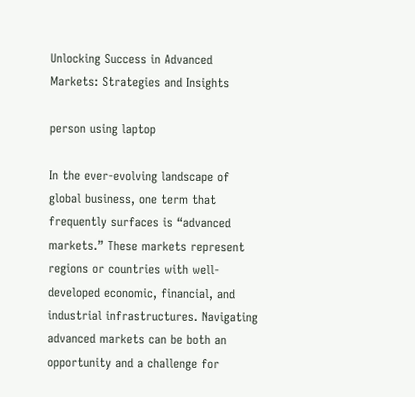Unlocking Success in Advanced Markets: Strategies and Insights

person using laptop

In the ever-evolving landscape of global business, one term that frequently surfaces is “advanced markets.” These markets represent regions or countries with well-developed economic, financial, and industrial infrastructures. Navigating advanced markets can be both an opportunity and a challenge for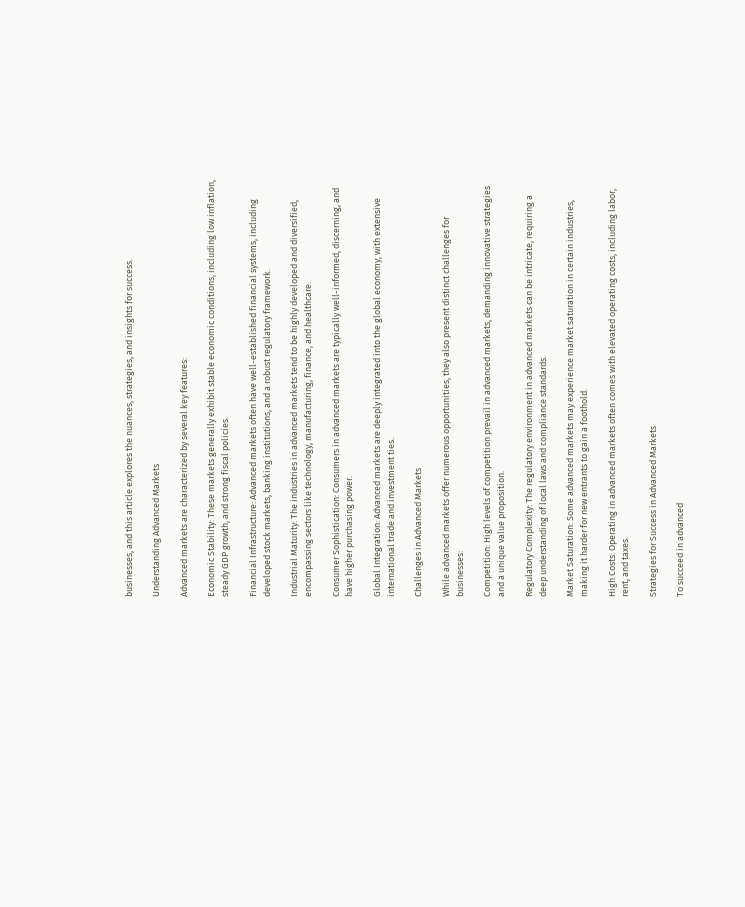businesses, and this article explores the nuances, strategies, and insights for success.

Understanding Advanced Markets

Advanced markets are characterized by several key features:

Economic Stability: These markets generally exhibit stable economic conditions, including low inflation, steady GDP growth, and strong fiscal policies.

Financial Infrastructure: Advanced markets often have well-established financial systems, including developed stock markets, banking institutions, and a robust regulatory framework.

Industrial Maturity: The industries in advanced markets tend to be highly developed and diversified, encompassing sectors like technology, manufacturing, finance, and healthcare.

Consumer Sophistication: Consumers in advanced markets are typically well-informed, discerning, and have higher purchasing power.

Global Integration: Advanced markets are deeply integrated into the global economy, with extensive international trade and investment ties.

Challenges in Advanced Markets

While advanced markets offer numerous opportunities, they also present distinct challenges for businesses:

Competition: High levels of competition prevail in advanced markets, demanding innovative strategies and a unique value proposition.

Regulatory Complexity: The regulatory environment in advanced markets can be intricate, requiring a deep understanding of local laws and compliance standards.

Market Saturation: Some advanced markets may experience market saturation in certain industries, making it harder for new entrants to gain a foothold.

High Costs: Operating in advanced markets often comes with elevated operating costs, including labor, rent, and taxes.

Strategies for Success in Advanced Markets

To succeed in advanced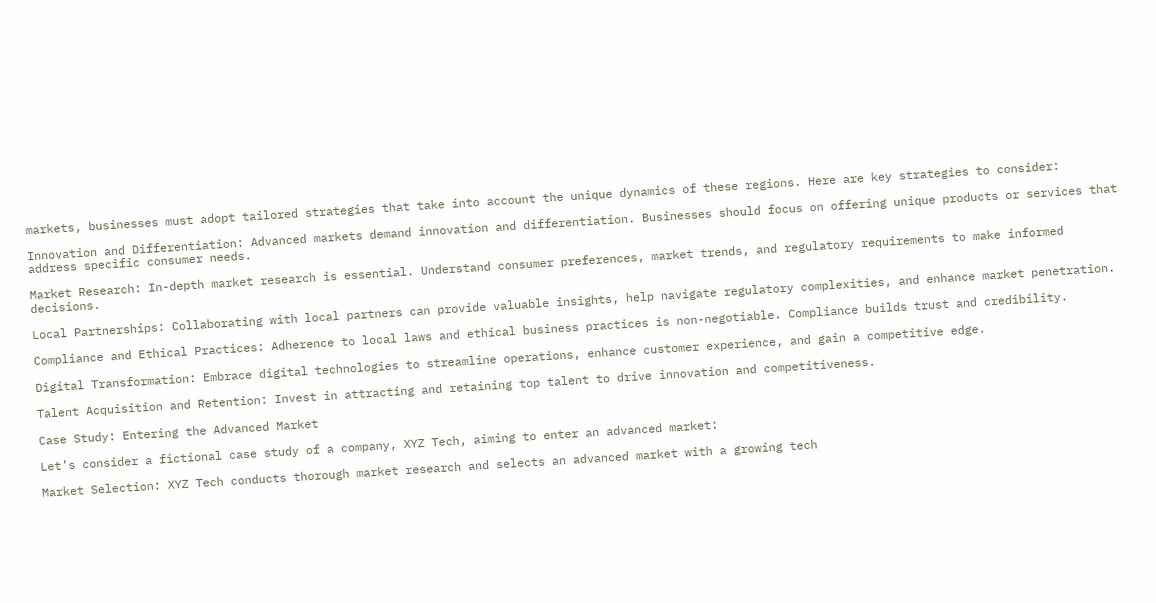markets, businesses must adopt tailored strategies that take into account the unique dynamics of these regions. Here are key strategies to consider:

Innovation and Differentiation: Advanced markets demand innovation and differentiation. Businesses should focus on offering unique products or services that address specific consumer needs.

Market Research: In-depth market research is essential. Understand consumer preferences, market trends, and regulatory requirements to make informed decisions.

Local Partnerships: Collaborating with local partners can provide valuable insights, help navigate regulatory complexities, and enhance market penetration.

Compliance and Ethical Practices: Adherence to local laws and ethical business practices is non-negotiable. Compliance builds trust and credibility.

Digital Transformation: Embrace digital technologies to streamline operations, enhance customer experience, and gain a competitive edge.

Talent Acquisition and Retention: Invest in attracting and retaining top talent to drive innovation and competitiveness.

Case Study: Entering the Advanced Market

Let’s consider a fictional case study of a company, XYZ Tech, aiming to enter an advanced market:

Market Selection: XYZ Tech conducts thorough market research and selects an advanced market with a growing tech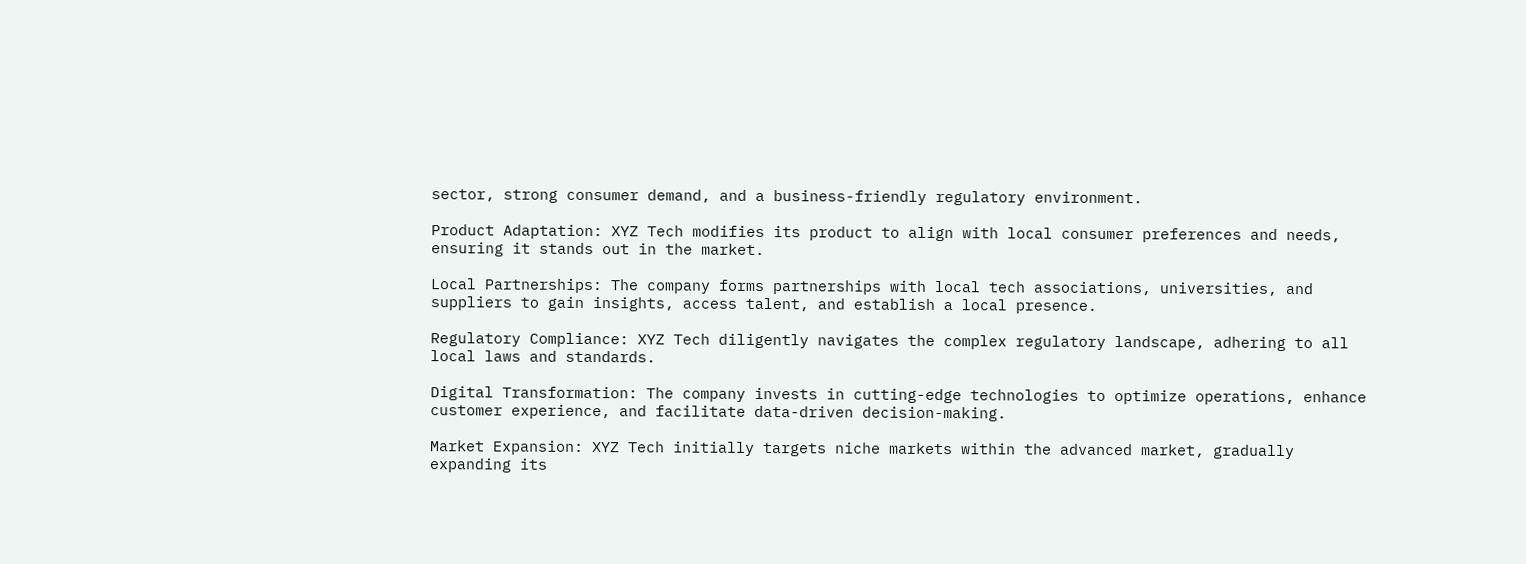sector, strong consumer demand, and a business-friendly regulatory environment.

Product Adaptation: XYZ Tech modifies its product to align with local consumer preferences and needs, ensuring it stands out in the market.

Local Partnerships: The company forms partnerships with local tech associations, universities, and suppliers to gain insights, access talent, and establish a local presence.

Regulatory Compliance: XYZ Tech diligently navigates the complex regulatory landscape, adhering to all local laws and standards.

Digital Transformation: The company invests in cutting-edge technologies to optimize operations, enhance customer experience, and facilitate data-driven decision-making.

Market Expansion: XYZ Tech initially targets niche markets within the advanced market, gradually expanding its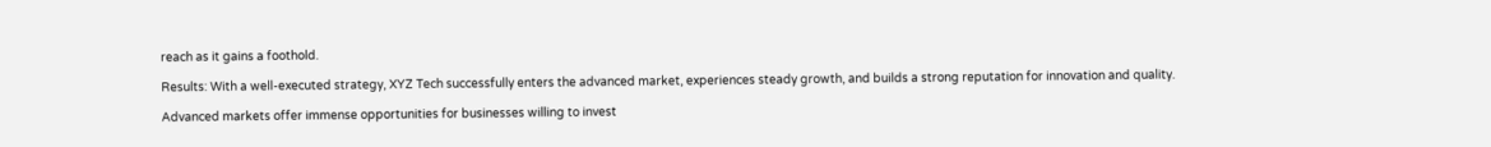reach as it gains a foothold.

Results: With a well-executed strategy, XYZ Tech successfully enters the advanced market, experiences steady growth, and builds a strong reputation for innovation and quality.

Advanced markets offer immense opportunities for businesses willing to invest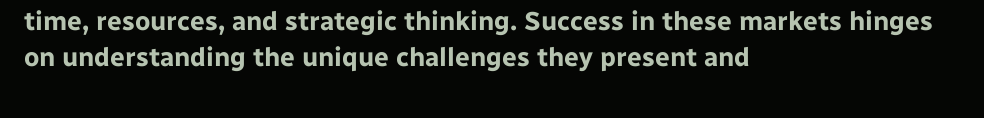time, resources, and strategic thinking. Success in these markets hinges on understanding the unique challenges they present and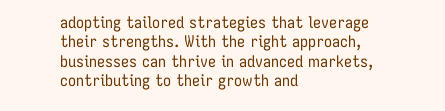adopting tailored strategies that leverage their strengths. With the right approach, businesses can thrive in advanced markets, contributing to their growth and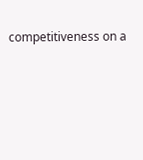competitiveness on a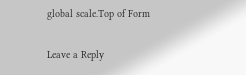global scale.Top of Form

Leave a Reply